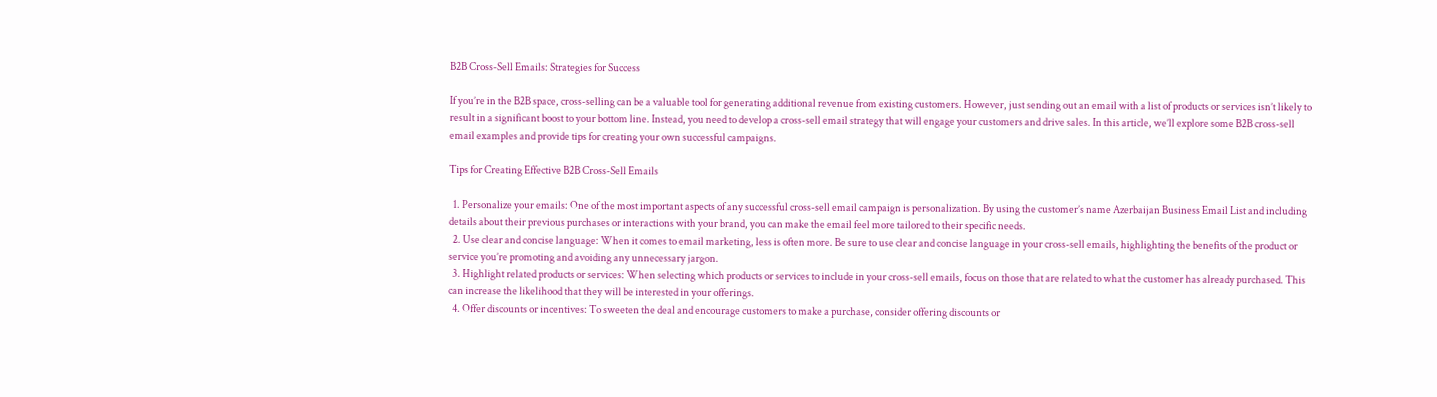B2B Cross-Sell Emails: Strategies for Success

If you’re in the B2B space, cross-selling can be a valuable tool for generating additional revenue from existing customers. However, just sending out an email with a list of products or services isn’t likely to result in a significant boost to your bottom line. Instead, you need to develop a cross-sell email strategy that will engage your customers and drive sales. In this article, we’ll explore some B2B cross-sell email examples and provide tips for creating your own successful campaigns.

Tips for Creating Effective B2B Cross-Sell Emails

  1. Personalize your emails: One of the most important aspects of any successful cross-sell email campaign is personalization. By using the customer’s name Azerbaijan Business Email List and including details about their previous purchases or interactions with your brand, you can make the email feel more tailored to their specific needs.
  2. Use clear and concise language: When it comes to email marketing, less is often more. Be sure to use clear and concise language in your cross-sell emails, highlighting the benefits of the product or service you’re promoting and avoiding any unnecessary jargon.
  3. Highlight related products or services: When selecting which products or services to include in your cross-sell emails, focus on those that are related to what the customer has already purchased. This can increase the likelihood that they will be interested in your offerings.
  4. Offer discounts or incentives: To sweeten the deal and encourage customers to make a purchase, consider offering discounts or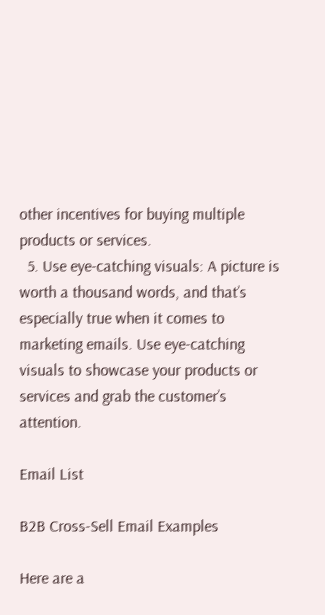other incentives for buying multiple products or services.
  5. Use eye-catching visuals: A picture is worth a thousand words, and that’s especially true when it comes to marketing emails. Use eye-catching visuals to showcase your products or services and grab the customer’s attention.

Email List

B2B Cross-Sell Email Examples

Here are a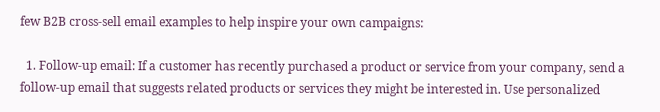few B2B cross-sell email examples to help inspire your own campaigns:

  1. Follow-up email: If a customer has recently purchased a product or service from your company, send a follow-up email that suggests related products or services they might be interested in. Use personalized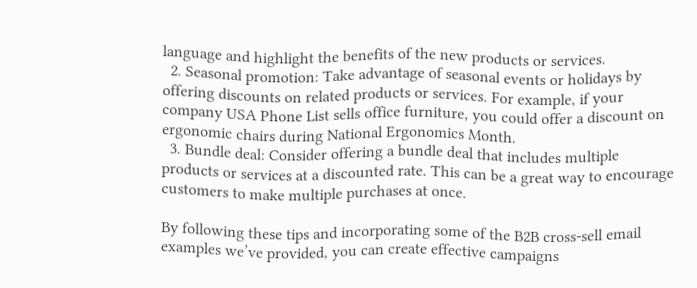language and highlight the benefits of the new products or services.
  2. Seasonal promotion: Take advantage of seasonal events or holidays by offering discounts on related products or services. For example, if your company USA Phone List sells office furniture, you could offer a discount on ergonomic chairs during National Ergonomics Month.
  3. Bundle deal: Consider offering a bundle deal that includes multiple products or services at a discounted rate. This can be a great way to encourage customers to make multiple purchases at once.

By following these tips and incorporating some of the B2B cross-sell email examples we’ve provided, you can create effective campaigns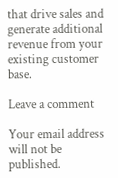that drive sales and generate additional revenue from your existing customer base.

Leave a comment

Your email address will not be published.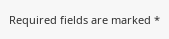Required fields are marked *